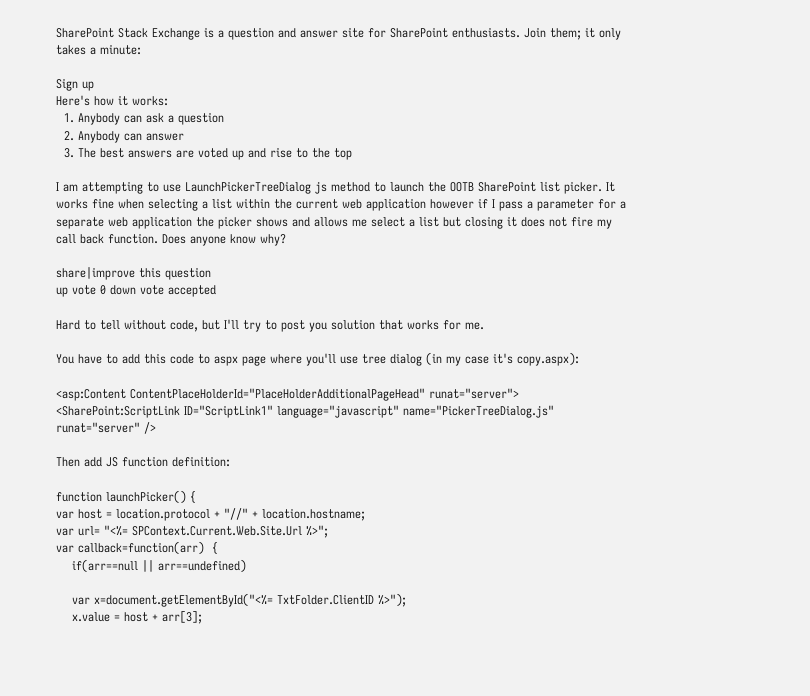SharePoint Stack Exchange is a question and answer site for SharePoint enthusiasts. Join them; it only takes a minute:

Sign up
Here's how it works:
  1. Anybody can ask a question
  2. Anybody can answer
  3. The best answers are voted up and rise to the top

I am attempting to use LaunchPickerTreeDialog js method to launch the OOTB SharePoint list picker. It works fine when selecting a list within the current web application however if I pass a parameter for a separate web application the picker shows and allows me select a list but closing it does not fire my call back function. Does anyone know why?

share|improve this question
up vote 0 down vote accepted

Hard to tell without code, but I'll try to post you solution that works for me.

You have to add this code to aspx page where you'll use tree dialog (in my case it's copy.aspx):

<asp:Content ContentPlaceHolderId="PlaceHolderAdditionalPageHead" runat="server">
<SharePoint:ScriptLink ID="ScriptLink1" language="javascript" name="PickerTreeDialog.js" runat="server" />

Then add JS function definition:

function launchPicker() {
var host = location.protocol + "//" + location.hostname;
var url= "<%= SPContext.Current.Web.Site.Url %>";
var callback=function(arr)  {
    if(arr==null || arr==undefined)

    var x=document.getElementById("<%= TxtFolder.ClientID %>");
    x.value = host + arr[3];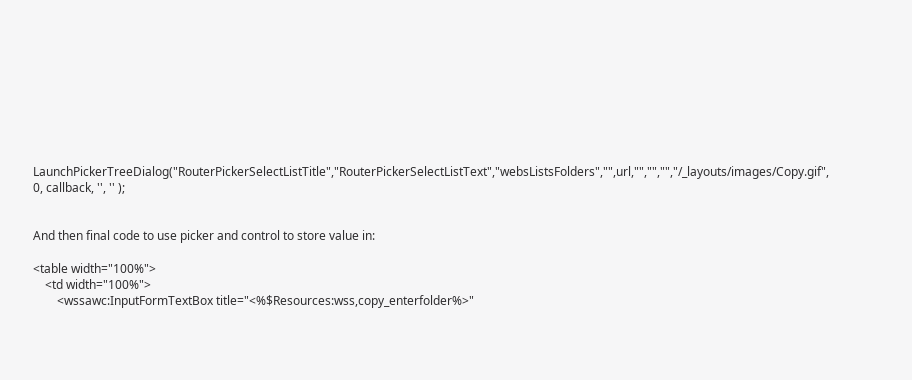LaunchPickerTreeDialog("RouterPickerSelectListTitle","RouterPickerSelectListText","websListsFolders","",url,"","","","/_layouts/images/Copy.gif", 0, callback, '', '' );


And then final code to use picker and control to store value in:

<table width="100%">
    <td width="100%">
        <wssawc:InputFormTextBox title="<%$Resources:wss,copy_enterfolder%>"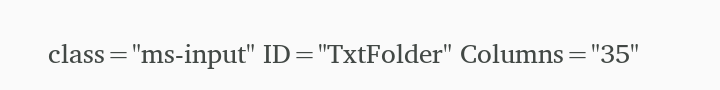class="ms-input" ID="TxtFolder" Columns="35"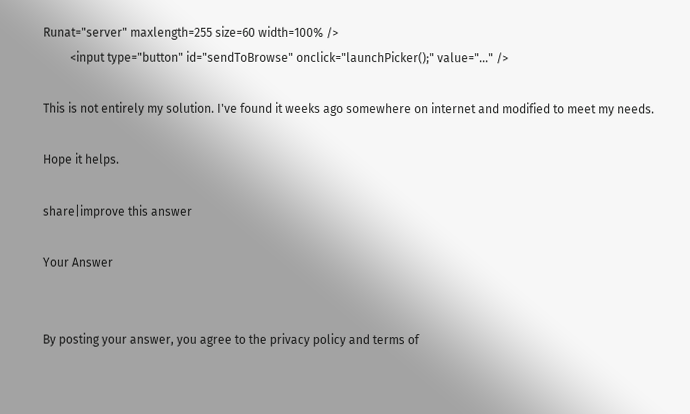Runat="server" maxlength=255 size=60 width=100% />
         <input type="button" id="sendToBrowse" onclick="launchPicker();" value="..." />

This is not entirely my solution. I've found it weeks ago somewhere on internet and modified to meet my needs.

Hope it helps.

share|improve this answer

Your Answer


By posting your answer, you agree to the privacy policy and terms of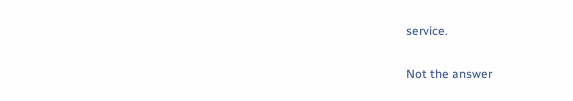service.

Not the answer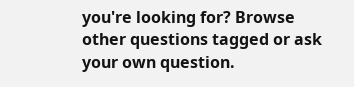you're looking for? Browse other questions tagged or ask your own question.